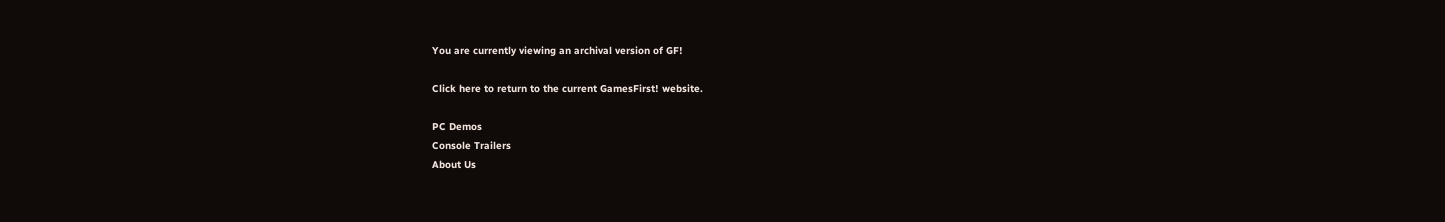You are currently viewing an archival version of GF!

Click here to return to the current GamesFirst! website.

PC Demos
Console Trailers
About Us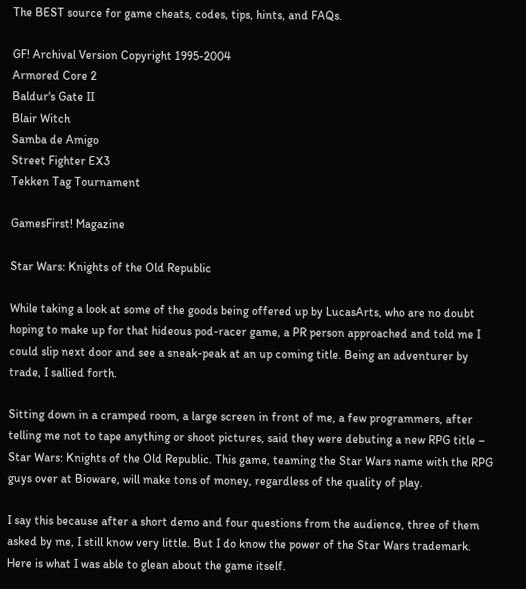The BEST source for game cheats, codes, tips, hints, and FAQs.

GF! Archival Version Copyright 1995-2004
Armored Core 2
Baldur's Gate II
Blair Witch
Samba de Amigo
Street Fighter EX3
Tekken Tag Tournament

GamesFirst! Magazine

Star Wars: Knights of the Old Republic

While taking a look at some of the goods being offered up by LucasArts, who are no doubt hoping to make up for that hideous pod-racer game, a PR person approached and told me I could slip next door and see a sneak-peak at an up coming title. Being an adventurer by trade, I sallied forth.

Sitting down in a cramped room, a large screen in front of me, a few programmers, after telling me not to tape anything or shoot pictures, said they were debuting a new RPG title – Star Wars: Knights of the Old Republic. This game, teaming the Star Wars name with the RPG guys over at Bioware, will make tons of money, regardless of the quality of play.

I say this because after a short demo and four questions from the audience, three of them asked by me, I still know very little. But I do know the power of the Star Wars trademark. Here is what I was able to glean about the game itself.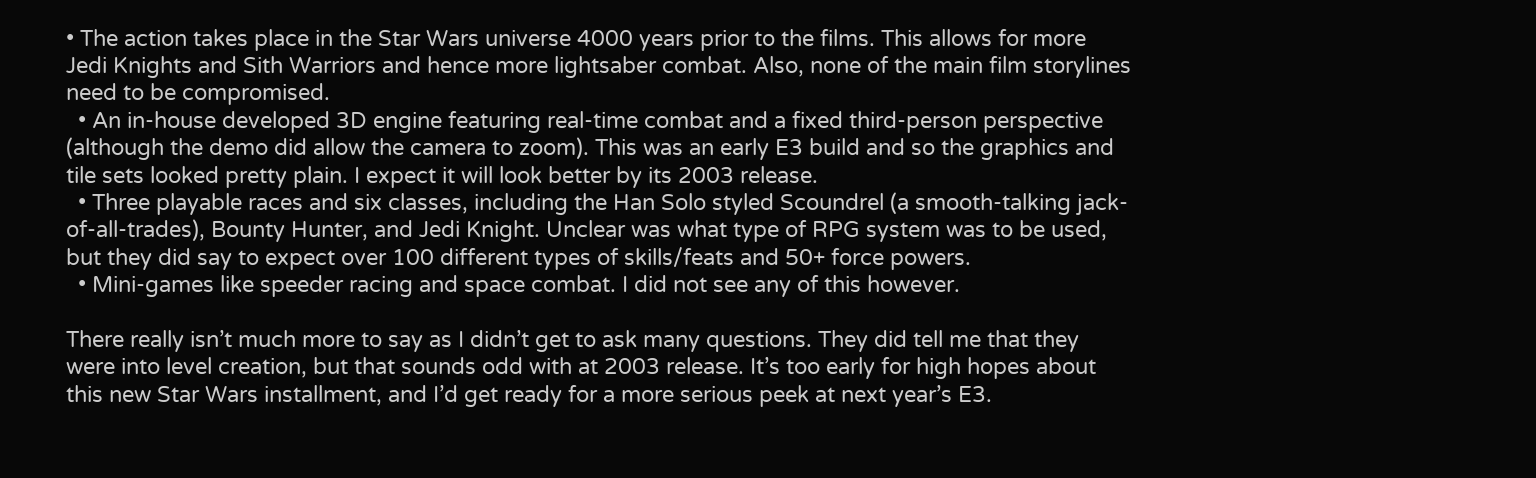• The action takes place in the Star Wars universe 4000 years prior to the films. This allows for more Jedi Knights and Sith Warriors and hence more lightsaber combat. Also, none of the main film storylines need to be compromised.
  • An in-house developed 3D engine featuring real-time combat and a fixed third-person perspective (although the demo did allow the camera to zoom). This was an early E3 build and so the graphics and tile sets looked pretty plain. I expect it will look better by its 2003 release.
  • Three playable races and six classes, including the Han Solo styled Scoundrel (a smooth-talking jack-of-all-trades), Bounty Hunter, and Jedi Knight. Unclear was what type of RPG system was to be used, but they did say to expect over 100 different types of skills/feats and 50+ force powers.
  • Mini-games like speeder racing and space combat. I did not see any of this however.

There really isn’t much more to say as I didn’t get to ask many questions. They did tell me that they were into level creation, but that sounds odd with at 2003 release. It’s too early for high hopes about this new Star Wars installment, and I’d get ready for a more serious peek at next year’s E3.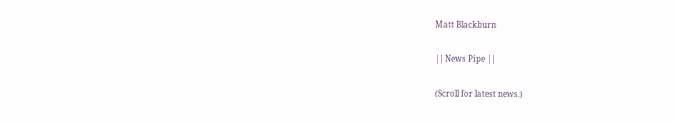Matt Blackburn

|| News Pipe ||

(Scroll for latest news.)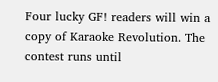Four lucky GF! readers will win a copy of Karaoke Revolution. The contest runs until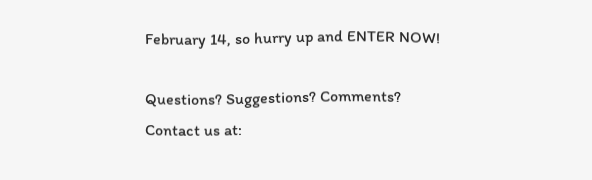February 14, so hurry up and ENTER NOW!

Questions? Suggestions? Comments?
Contact us at: